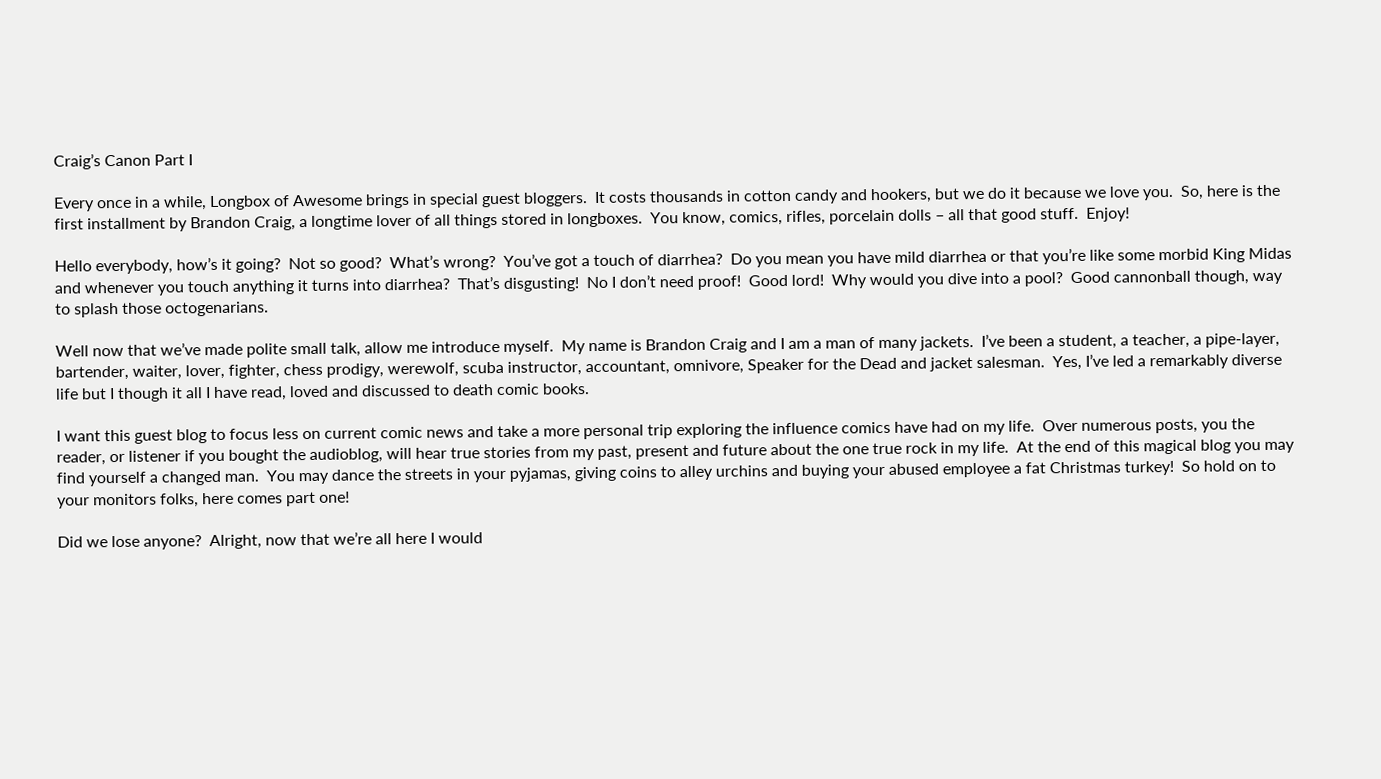Craig’s Canon Part I

Every once in a while, Longbox of Awesome brings in special guest bloggers.  It costs thousands in cotton candy and hookers, but we do it because we love you.  So, here is the first installment by Brandon Craig, a longtime lover of all things stored in longboxes.  You know, comics, rifles, porcelain dolls – all that good stuff.  Enjoy!

Hello everybody, how’s it going?  Not so good?  What’s wrong?  You’ve got a touch of diarrhea?  Do you mean you have mild diarrhea or that you’re like some morbid King Midas and whenever you touch anything it turns into diarrhea?  That’s disgusting!  No I don’t need proof!  Good lord!  Why would you dive into a pool?  Good cannonball though, way to splash those octogenarians.

Well now that we’ve made polite small talk, allow me introduce myself.  My name is Brandon Craig and I am a man of many jackets.  I’ve been a student, a teacher, a pipe-layer, bartender, waiter, lover, fighter, chess prodigy, werewolf, scuba instructor, accountant, omnivore, Speaker for the Dead and jacket salesman.  Yes, I’ve led a remarkably diverse life but I though it all I have read, loved and discussed to death comic books.

I want this guest blog to focus less on current comic news and take a more personal trip exploring the influence comics have had on my life.  Over numerous posts, you the reader, or listener if you bought the audioblog, will hear true stories from my past, present and future about the one true rock in my life.  At the end of this magical blog you may find yourself a changed man.  You may dance the streets in your pyjamas, giving coins to alley urchins and buying your abused employee a fat Christmas turkey!  So hold on to your monitors folks, here comes part one!

Did we lose anyone?  Alright, now that we’re all here I would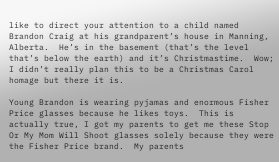like to direct your attention to a child named Brandon Craig at his grandparent’s house in Manning, Alberta.  He’s in the basement (that’s the level that’s below the earth) and it’s Christmastime.  Wow; I didn’t really plan this to be a Christmas Carol homage but there it is.

Young Brandon is wearing pyjamas and enormous Fisher Price glasses because he likes toys.  This is actually true, I got my parents to get me these Stop Or My Mom Will Shoot glasses solely because they were the Fisher Price brand.  My parents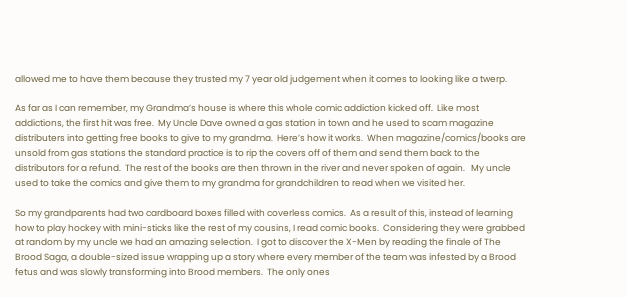allowed me to have them because they trusted my 7 year old judgement when it comes to looking like a twerp.

As far as I can remember, my Grandma’s house is where this whole comic addiction kicked off.  Like most addictions, the first hit was free.  My Uncle Dave owned a gas station in town and he used to scam magazine distributers into getting free books to give to my grandma.  Here’s how it works.  When magazine/comics/books are unsold from gas stations the standard practice is to rip the covers off of them and send them back to the distributors for a refund.  The rest of the books are then thrown in the river and never spoken of again.   My uncle used to take the comics and give them to my grandma for grandchildren to read when we visited her.

So my grandparents had two cardboard boxes filled with coverless comics.  As a result of this, instead of learning how to play hockey with mini-sticks like the rest of my cousins, I read comic books.  Considering they were grabbed at random by my uncle we had an amazing selection.  I got to discover the X-Men by reading the finale of The Brood Saga, a double-sized issue wrapping up a story where every member of the team was infested by a Brood fetus and was slowly transforming into Brood members.  The only ones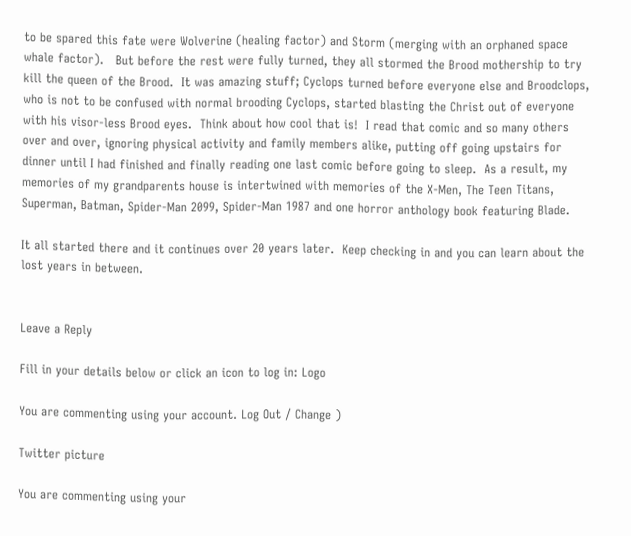to be spared this fate were Wolverine (healing factor) and Storm (merging with an orphaned space whale factor).   But before the rest were fully turned, they all stormed the Brood mothership to try kill the queen of the Brood.  It was amazing stuff; Cyclops turned before everyone else and Broodclops, who is not to be confused with normal brooding Cyclops, started blasting the Christ out of everyone with his visor-less Brood eyes.  Think about how cool that is!  I read that comic and so many others over and over, ignoring physical activity and family members alike, putting off going upstairs for dinner until I had finished and finally reading one last comic before going to sleep.  As a result, my memories of my grandparents house is intertwined with memories of the X-Men, The Teen Titans, Superman, Batman, Spider-Man 2099, Spider-Man 1987 and one horror anthology book featuring Blade.

It all started there and it continues over 20 years later.  Keep checking in and you can learn about the lost years in between.


Leave a Reply

Fill in your details below or click an icon to log in: Logo

You are commenting using your account. Log Out / Change )

Twitter picture

You are commenting using your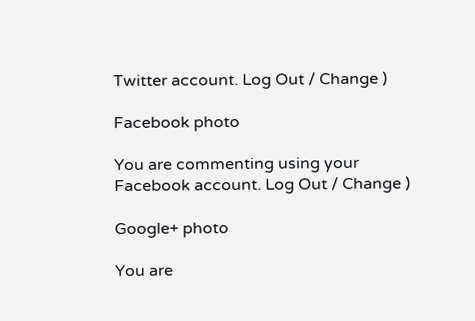Twitter account. Log Out / Change )

Facebook photo

You are commenting using your Facebook account. Log Out / Change )

Google+ photo

You are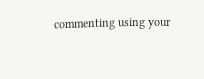commenting using your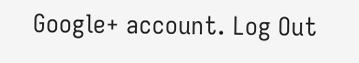Google+ account. Log Out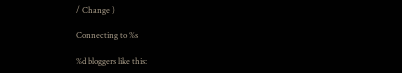/ Change )

Connecting to %s

%d bloggers like this: